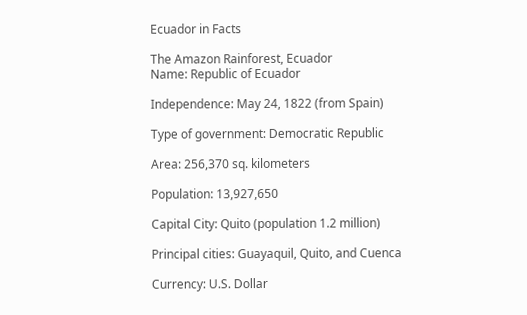Ecuador in Facts

The Amazon Rainforest, Ecuador
Name: Republic of Ecuador

Independence: May 24, 1822 (from Spain)

Type of government: Democratic Republic

Area: 256,370 sq. kilometers

Population: 13,927,650

Capital City: Quito (population 1.2 million)

Principal cities: Guayaquil, Quito, and Cuenca

Currency: U.S. Dollar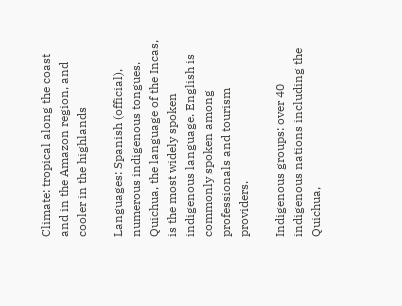Climate: tropical along the coast and in the Amazon region, and cooler in the highlands

Languages: Spanish (official), numerous indigenous tongues. Quichua, the language of the Incas, is the most widely spoken indigenous language. English is commonly spoken among professionals and tourism providers.

Indigenous groups: over 40 indigenous nations including the Quichua,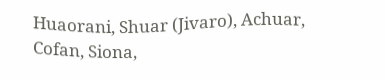Huaorani, Shuar (Jivaro), Achuar, Cofan, Siona,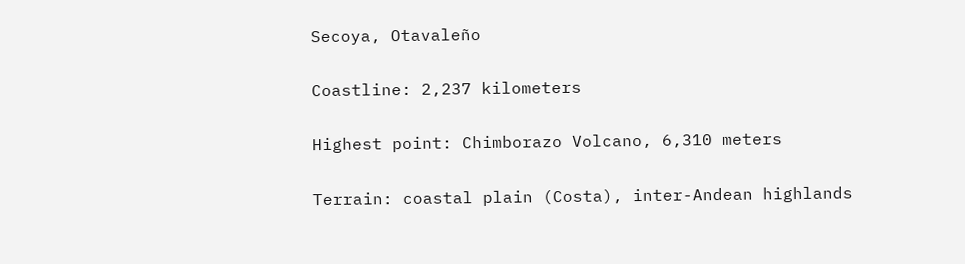Secoya, Otavaleño

Coastline: 2,237 kilometers

Highest point: Chimborazo Volcano, 6,310 meters

Terrain: coastal plain (Costa), inter-Andean highlands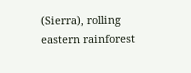(Sierra), rolling eastern rainforest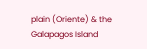plain (Oriente) & the Galapagos Island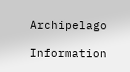Archipelago

Information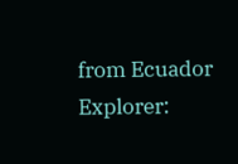from Ecuador Explorer: